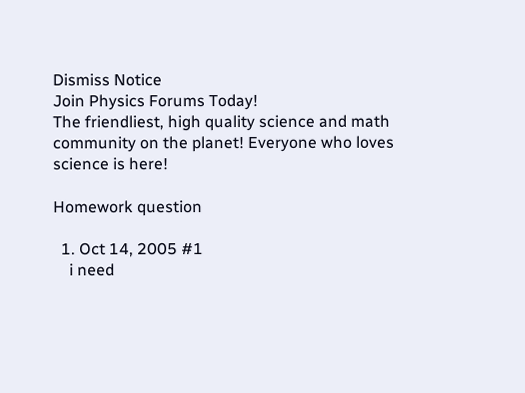Dismiss Notice
Join Physics Forums Today!
The friendliest, high quality science and math community on the planet! Everyone who loves science is here!

Homework question

  1. Oct 14, 2005 #1
    i need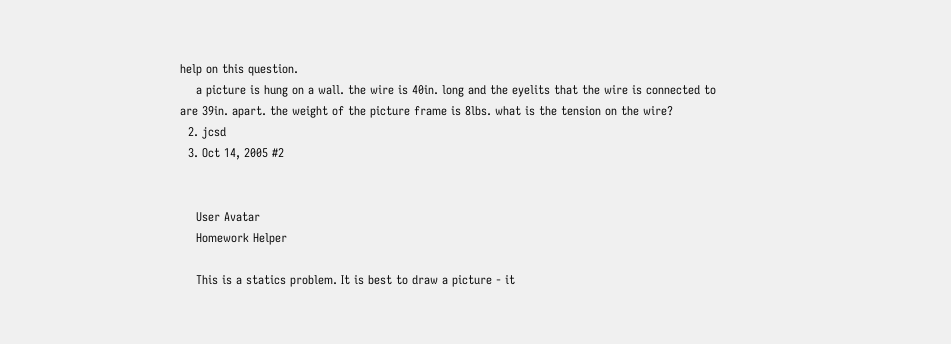help on this question.
    a picture is hung on a wall. the wire is 40in. long and the eyelits that the wire is connected to are 39in. apart. the weight of the picture frame is 8lbs. what is the tension on the wire?
  2. jcsd
  3. Oct 14, 2005 #2


    User Avatar
    Homework Helper

    This is a statics problem. It is best to draw a picture - it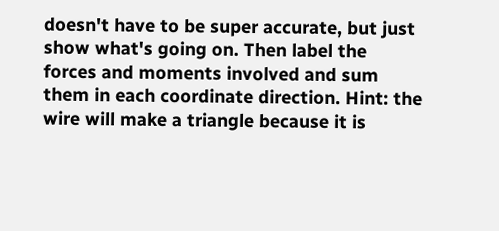doesn't have to be super accurate, but just show what's going on. Then label the forces and moments involved and sum them in each coordinate direction. Hint: the wire will make a triangle because it is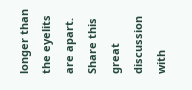longer than the eyelits are apart.
Share this great discussion with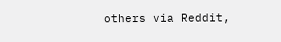others via Reddit,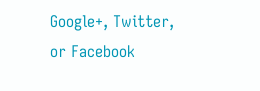Google+, Twitter, or Facebook